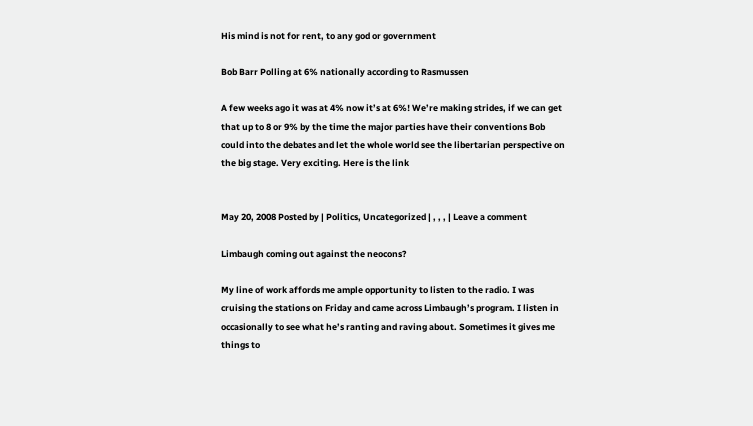His mind is not for rent, to any god or government

Bob Barr Polling at 6% nationally according to Rasmussen

A few weeks ago it was at 4% now it’s at 6%! We’re making strides, if we can get that up to 8 or 9% by the time the major parties have their conventions Bob could into the debates and let the whole world see the libertarian perspective on the big stage. Very exciting. Here is the link


May 20, 2008 Posted by | Politics, Uncategorized | , , , | Leave a comment

Limbaugh coming out against the neocons?

My line of work affords me ample opportunity to listen to the radio. I was cruising the stations on Friday and came across Limbaugh’s program. I listen in occasionally to see what he’s ranting and raving about. Sometimes it gives me things to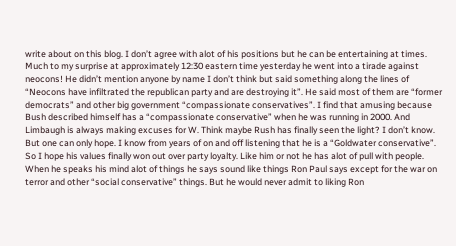write about on this blog. I don’t agree with alot of his positions but he can be entertaining at times. Much to my surprise at approximately 12:30 eastern time yesterday he went into a tirade against neocons! He didn’t mention anyone by name I don’t think but said something along the lines of “Neocons have infiltrated the republican party and are destroying it”. He said most of them are “former democrats” and other big government “compassionate conservatives”. I find that amusing because Bush described himself has a “compassionate conservative” when he was running in 2000. And Limbaugh is always making excuses for W. Think maybe Rush has finally seen the light? I don’t know. But one can only hope. I know from years of on and off listening that he is a “Goldwater conservative”. So I hope his values finally won out over party loyalty. Like him or not he has alot of pull with people. When he speaks his mind alot of things he says sound like things Ron Paul says except for the war on terror and other “social conservative” things. But he would never admit to liking Ron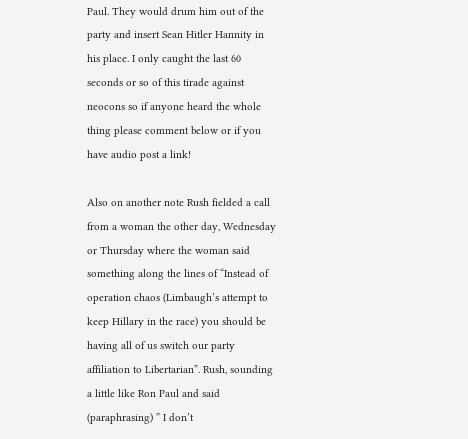Paul. They would drum him out of the party and insert Sean Hitler Hannity in his place. I only caught the last 60 seconds or so of this tirade against neocons so if anyone heard the whole thing please comment below or if you have audio post a link!

Also on another note Rush fielded a call from a woman the other day, Wednesday or Thursday where the woman said something along the lines of “Instead of operation chaos (Limbaugh’s attempt to keep Hillary in the race) you should be having all of us switch our party affiliation to Libertarian”. Rush, sounding a little like Ron Paul and said (paraphrasing) ” I don’t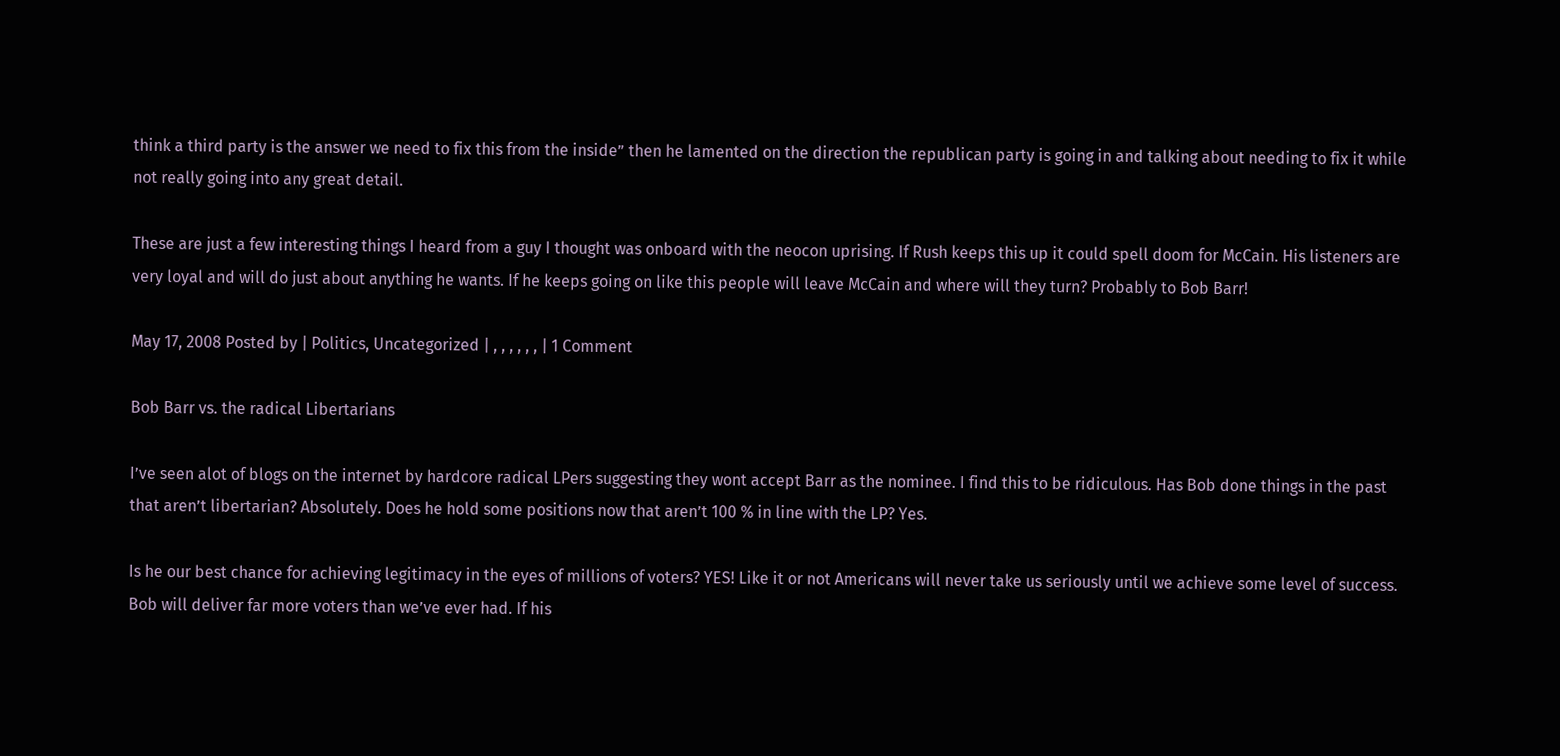think a third party is the answer we need to fix this from the inside” then he lamented on the direction the republican party is going in and talking about needing to fix it while not really going into any great detail.

These are just a few interesting things I heard from a guy I thought was onboard with the neocon uprising. If Rush keeps this up it could spell doom for McCain. His listeners are very loyal and will do just about anything he wants. If he keeps going on like this people will leave McCain and where will they turn? Probably to Bob Barr!

May 17, 2008 Posted by | Politics, Uncategorized | , , , , , , | 1 Comment

Bob Barr vs. the radical Libertarians

I’ve seen alot of blogs on the internet by hardcore radical LPers suggesting they wont accept Barr as the nominee. I find this to be ridiculous. Has Bob done things in the past that aren’t libertarian? Absolutely. Does he hold some positions now that aren’t 100 % in line with the LP? Yes.

Is he our best chance for achieving legitimacy in the eyes of millions of voters? YES! Like it or not Americans will never take us seriously until we achieve some level of success. Bob will deliver far more voters than we’ve ever had. If his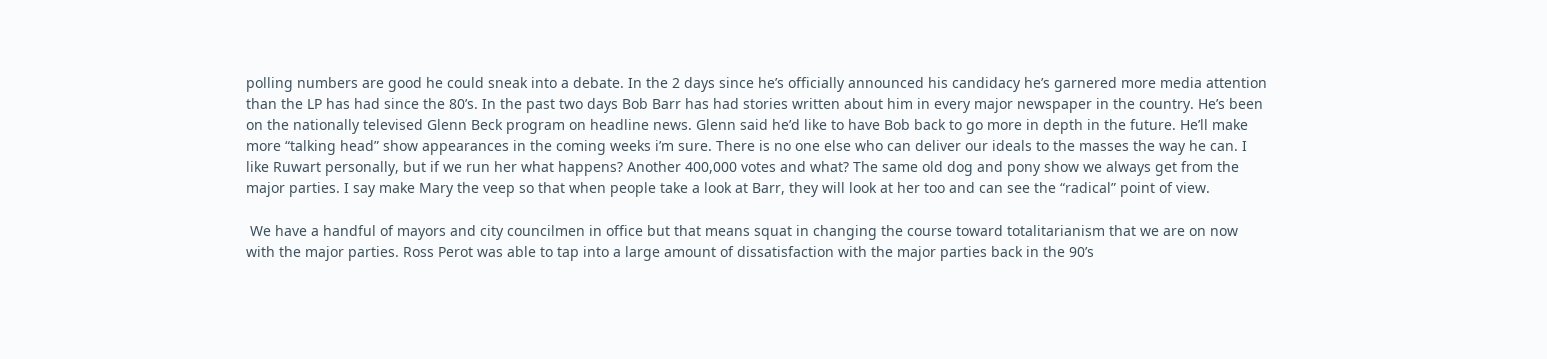polling numbers are good he could sneak into a debate. In the 2 days since he’s officially announced his candidacy he’s garnered more media attention than the LP has had since the 80’s. In the past two days Bob Barr has had stories written about him in every major newspaper in the country. He’s been on the nationally televised Glenn Beck program on headline news. Glenn said he’d like to have Bob back to go more in depth in the future. He’ll make more “talking head” show appearances in the coming weeks i’m sure. There is no one else who can deliver our ideals to the masses the way he can. I like Ruwart personally, but if we run her what happens? Another 400,000 votes and what? The same old dog and pony show we always get from the major parties. I say make Mary the veep so that when people take a look at Barr, they will look at her too and can see the “radical” point of view.

 We have a handful of mayors and city councilmen in office but that means squat in changing the course toward totalitarianism that we are on now with the major parties. Ross Perot was able to tap into a large amount of dissatisfaction with the major parties back in the 90’s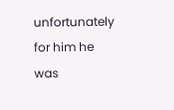unfortunately for him he was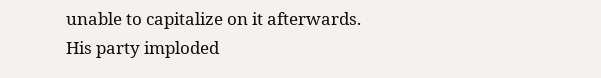unable to capitalize on it afterwards. His party imploded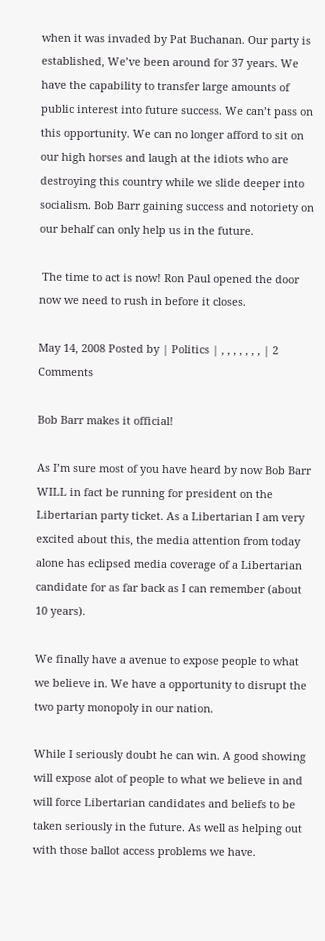when it was invaded by Pat Buchanan. Our party is established, We’ve been around for 37 years. We have the capability to transfer large amounts of public interest into future success. We can’t pass on this opportunity. We can no longer afford to sit on our high horses and laugh at the idiots who are destroying this country while we slide deeper into socialism. Bob Barr gaining success and notoriety on our behalf can only help us in the future.

 The time to act is now! Ron Paul opened the door now we need to rush in before it closes.

May 14, 2008 Posted by | Politics | , , , , , , , | 2 Comments

Bob Barr makes it official!

As I’m sure most of you have heard by now Bob Barr WILL in fact be running for president on the Libertarian party ticket. As a Libertarian I am very excited about this, the media attention from today alone has eclipsed media coverage of a Libertarian candidate for as far back as I can remember (about 10 years).

We finally have a avenue to expose people to what we believe in. We have a opportunity to disrupt the two party monopoly in our nation.

While I seriously doubt he can win. A good showing will expose alot of people to what we believe in and will force Libertarian candidates and beliefs to be taken seriously in the future. As well as helping out with those ballot access problems we have.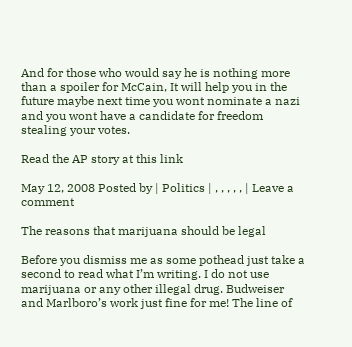And for those who would say he is nothing more than a spoiler for McCain, It will help you in the future maybe next time you wont nominate a nazi and you wont have a candidate for freedom stealing your votes.

Read the AP story at this link

May 12, 2008 Posted by | Politics | , , , , , | Leave a comment

The reasons that marijuana should be legal

Before you dismiss me as some pothead just take a second to read what I’m writing. I do not use marijuana or any other illegal drug. Budweiser and Marlboro’s work just fine for me! The line of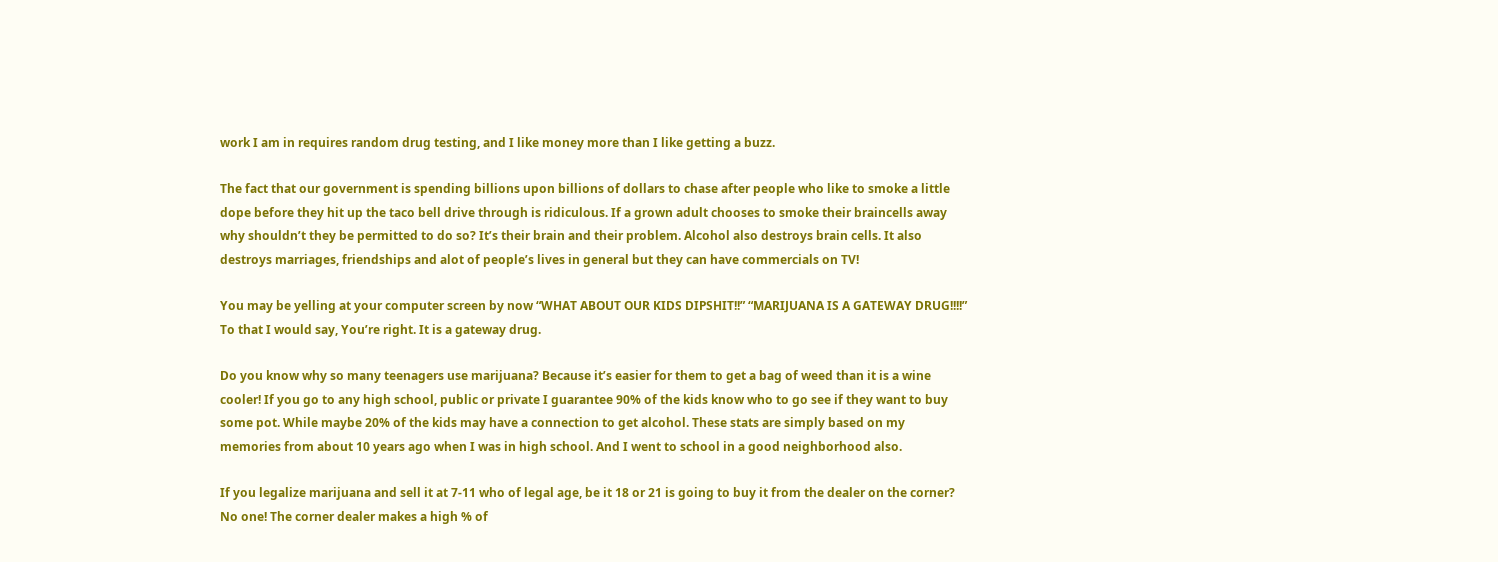work I am in requires random drug testing, and I like money more than I like getting a buzz.

The fact that our government is spending billions upon billions of dollars to chase after people who like to smoke a little dope before they hit up the taco bell drive through is ridiculous. If a grown adult chooses to smoke their braincells away why shouldn’t they be permitted to do so? It’s their brain and their problem. Alcohol also destroys brain cells. It also destroys marriages, friendships and alot of people’s lives in general but they can have commercials on TV!

You may be yelling at your computer screen by now “WHAT ABOUT OUR KIDS DIPSHIT!!” “MARIJUANA IS A GATEWAY DRUG!!!!” To that I would say, You’re right. It is a gateway drug.

Do you know why so many teenagers use marijuana? Because it’s easier for them to get a bag of weed than it is a wine cooler! If you go to any high school, public or private I guarantee 90% of the kids know who to go see if they want to buy some pot. While maybe 20% of the kids may have a connection to get alcohol. These stats are simply based on my memories from about 10 years ago when I was in high school. And I went to school in a good neighborhood also.

If you legalize marijuana and sell it at 7-11 who of legal age, be it 18 or 21 is going to buy it from the dealer on the corner? No one! The corner dealer makes a high % of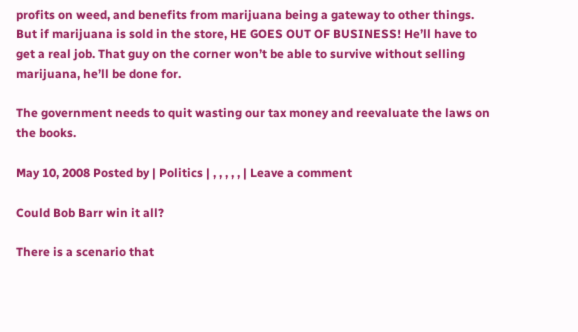profits on weed, and benefits from marijuana being a gateway to other things. But if marijuana is sold in the store, HE GOES OUT OF BUSINESS! He’ll have to get a real job. That guy on the corner won’t be able to survive without selling marijuana, he’ll be done for.

The government needs to quit wasting our tax money and reevaluate the laws on the books.

May 10, 2008 Posted by | Politics | , , , , , | Leave a comment

Could Bob Barr win it all?

There is a scenario that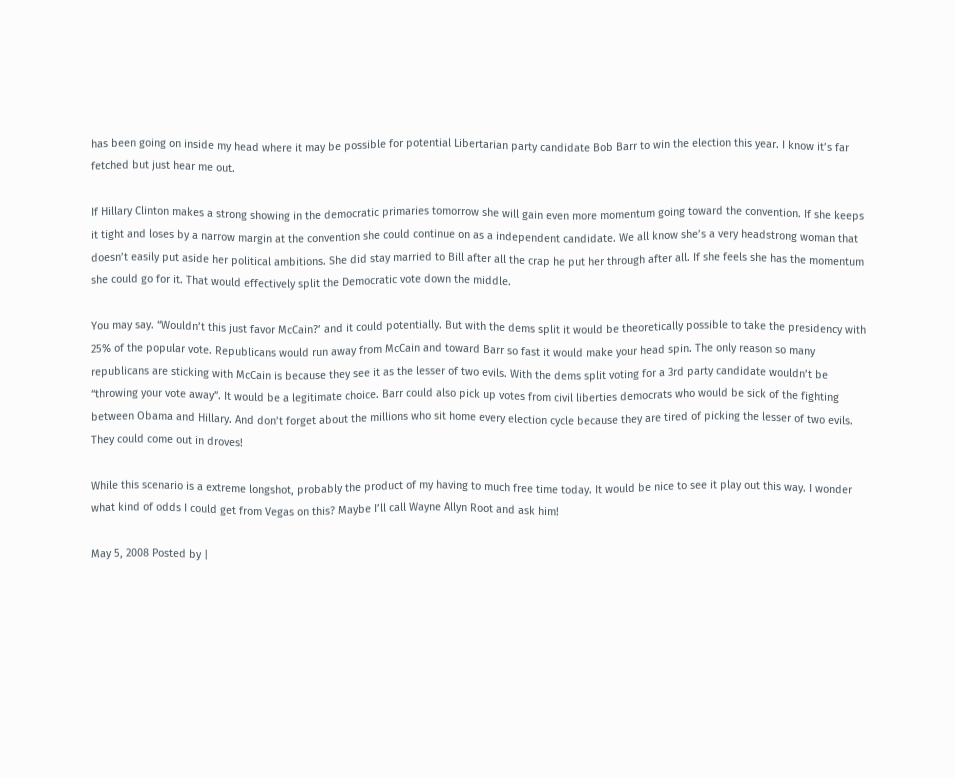has been going on inside my head where it may be possible for potential Libertarian party candidate Bob Barr to win the election this year. I know it’s far fetched but just hear me out.

If Hillary Clinton makes a strong showing in the democratic primaries tomorrow she will gain even more momentum going toward the convention. If she keeps it tight and loses by a narrow margin at the convention she could continue on as a independent candidate. We all know she’s a very headstrong woman that doesn’t easily put aside her political ambitions. She did stay married to Bill after all the crap he put her through after all. If she feels she has the momentum she could go for it. That would effectively split the Democratic vote down the middle.

You may say. “Wouldn’t this just favor McCain?’ and it could potentially. But with the dems split it would be theoretically possible to take the presidency with 25% of the popular vote. Republicans would run away from McCain and toward Barr so fast it would make your head spin. The only reason so many republicans are sticking with McCain is because they see it as the lesser of two evils. With the dems split voting for a 3rd party candidate wouldn’t be “throwing your vote away”. It would be a legitimate choice. Barr could also pick up votes from civil liberties democrats who would be sick of the fighting between Obama and Hillary. And don’t forget about the millions who sit home every election cycle because they are tired of picking the lesser of two evils. They could come out in droves!

While this scenario is a extreme longshot, probably the product of my having to much free time today. It would be nice to see it play out this way. I wonder what kind of odds I could get from Vegas on this? Maybe I’ll call Wayne Allyn Root and ask him!

May 5, 2008 Posted by |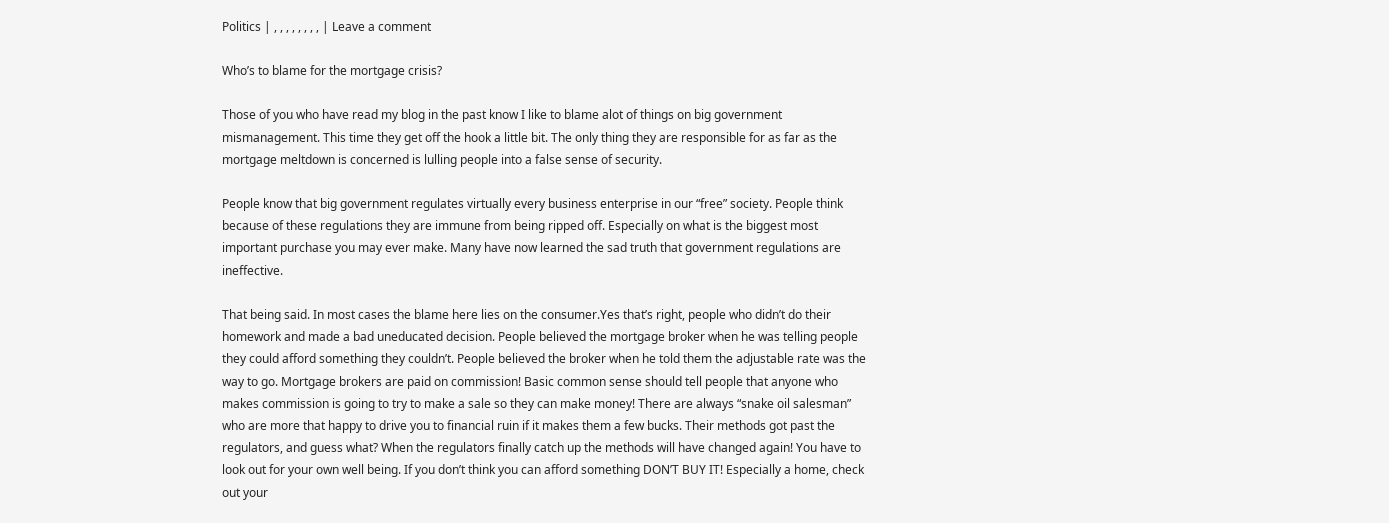Politics | , , , , , , , , | Leave a comment

Who’s to blame for the mortgage crisis?

Those of you who have read my blog in the past know I like to blame alot of things on big government mismanagement. This time they get off the hook a little bit. The only thing they are responsible for as far as the mortgage meltdown is concerned is lulling people into a false sense of security.

People know that big government regulates virtually every business enterprise in our “free” society. People think because of these regulations they are immune from being ripped off. Especially on what is the biggest most important purchase you may ever make. Many have now learned the sad truth that government regulations are ineffective.

That being said. In most cases the blame here lies on the consumer.Yes that’s right, people who didn’t do their homework and made a bad uneducated decision. People believed the mortgage broker when he was telling people they could afford something they couldn’t. People believed the broker when he told them the adjustable rate was the way to go. Mortgage brokers are paid on commission! Basic common sense should tell people that anyone who makes commission is going to try to make a sale so they can make money! There are always “snake oil salesman” who are more that happy to drive you to financial ruin if it makes them a few bucks. Their methods got past the regulators, and guess what? When the regulators finally catch up the methods will have changed again! You have to look out for your own well being. If you don’t think you can afford something DON’T BUY IT! Especially a home, check out your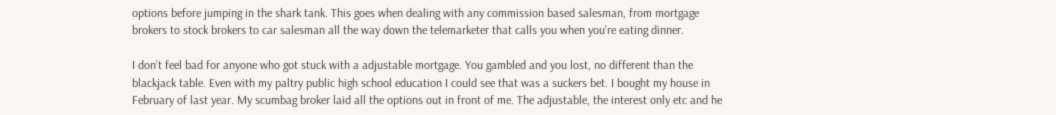options before jumping in the shark tank. This goes when dealing with any commission based salesman, from mortgage brokers to stock brokers to car salesman all the way down the telemarketer that calls you when you’re eating dinner.

I don’t feel bad for anyone who got stuck with a adjustable mortgage. You gambled and you lost, no different than the blackjack table. Even with my paltry public high school education I could see that was a suckers bet. I bought my house in February of last year. My scumbag broker laid all the options out in front of me. The adjustable, the interest only etc and he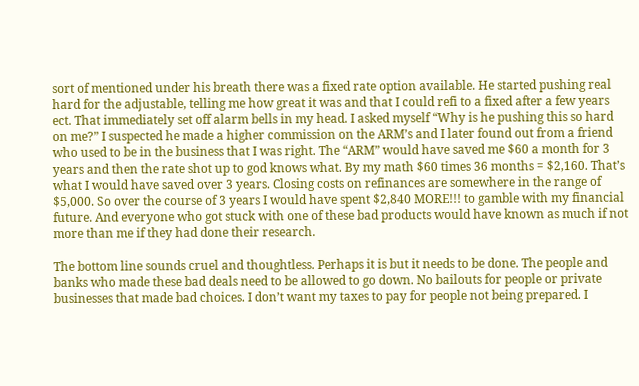sort of mentioned under his breath there was a fixed rate option available. He started pushing real hard for the adjustable, telling me how great it was and that I could refi to a fixed after a few years ect. That immediately set off alarm bells in my head. I asked myself “Why is he pushing this so hard on me?” I suspected he made a higher commission on the ARM’s and I later found out from a friend who used to be in the business that I was right. The “ARM” would have saved me $60 a month for 3 years and then the rate shot up to god knows what. By my math $60 times 36 months = $2,160. That’s what I would have saved over 3 years. Closing costs on refinances are somewhere in the range of $5,000. So over the course of 3 years I would have spent $2,840 MORE!!! to gamble with my financial future. And everyone who got stuck with one of these bad products would have known as much if not more than me if they had done their research.

The bottom line sounds cruel and thoughtless. Perhaps it is but it needs to be done. The people and banks who made these bad deals need to be allowed to go down. No bailouts for people or private businesses that made bad choices. I don’t want my taxes to pay for people not being prepared. I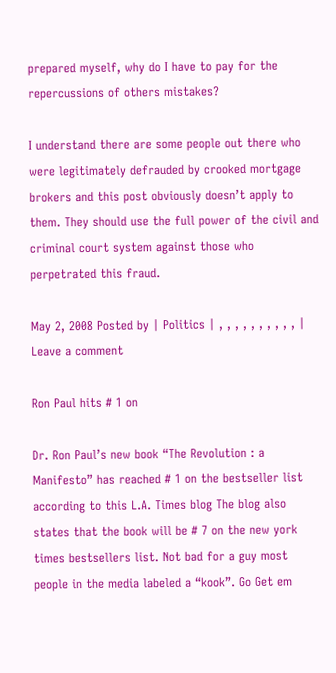prepared myself, why do I have to pay for the repercussions of others mistakes?

I understand there are some people out there who were legitimately defrauded by crooked mortgage brokers and this post obviously doesn’t apply to them. They should use the full power of the civil and criminal court system against those who perpetrated this fraud.

May 2, 2008 Posted by | Politics | , , , , , , , , , , | Leave a comment

Ron Paul hits # 1 on

Dr. Ron Paul’s new book “The Revolution : a Manifesto” has reached # 1 on the bestseller list according to this L.A. Times blog The blog also states that the book will be # 7 on the new york times bestsellers list. Not bad for a guy most people in the media labeled a “kook”. Go Get em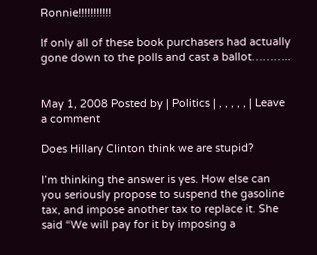Ronnie!!!!!!!!!!!

If only all of these book purchasers had actually gone down to the polls and cast a ballot………..


May 1, 2008 Posted by | Politics | , , , , , | Leave a comment

Does Hillary Clinton think we are stupid?

I’m thinking the answer is yes. How else can you seriously propose to suspend the gasoline tax, and impose another tax to replace it. She said “We will pay for it by imposing a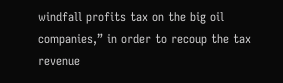windfall profits tax on the big oil companies,” in order to recoup the tax revenue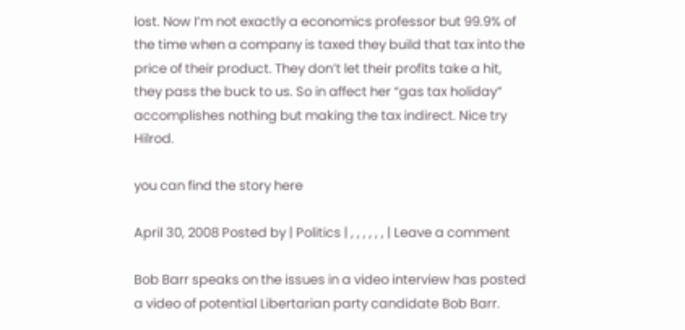lost. Now I’m not exactly a economics professor but 99.9% of the time when a company is taxed they build that tax into the price of their product. They don’t let their profits take a hit, they pass the buck to us. So in affect her “gas tax holiday” accomplishes nothing but making the tax indirect. Nice try Hilrod.

you can find the story here

April 30, 2008 Posted by | Politics | , , , , , , | Leave a comment

Bob Barr speaks on the issues in a video interview has posted a video of potential Libertarian party candidate Bob Barr.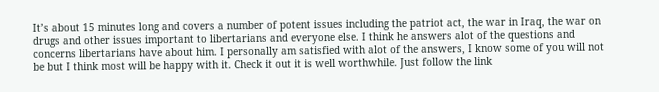It’s about 15 minutes long and covers a number of potent issues including the patriot act, the war in Iraq, the war on drugs and other issues important to libertarians and everyone else. I think he answers alot of the questions and concerns libertarians have about him. I personally am satisfied with alot of the answers, I know some of you will not be but I think most will be happy with it. Check it out it is well worthwhile. Just follow the link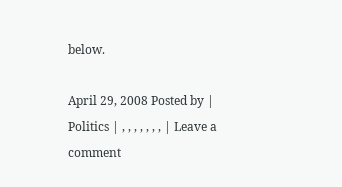below.

April 29, 2008 Posted by | Politics | , , , , , , , | Leave a comment